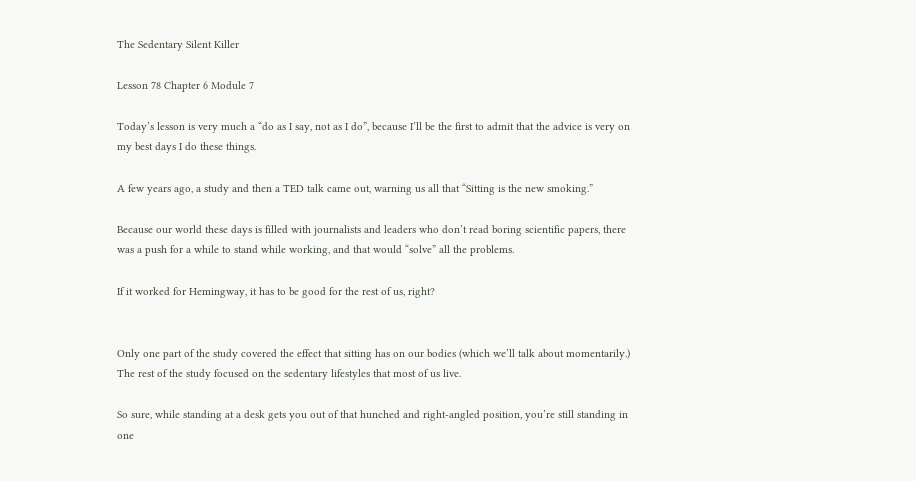The Sedentary Silent Killer

Lesson 78 Chapter 6 Module 7

Today’s lesson is very much a “do as I say, not as I do”, because I’ll be the first to admit that the advice is very on my best days I do these things.

A few years ago, a study and then a TED talk came out, warning us all that “Sitting is the new smoking.”

Because our world these days is filled with journalists and leaders who don’t read boring scientific papers, there was a push for a while to stand while working, and that would “solve” all the problems.

If it worked for Hemingway, it has to be good for the rest of us, right?


Only one part of the study covered the effect that sitting has on our bodies (which we’ll talk about momentarily.) The rest of the study focused on the sedentary lifestyles that most of us live.

So sure, while standing at a desk gets you out of that hunched and right-angled position, you’re still standing in one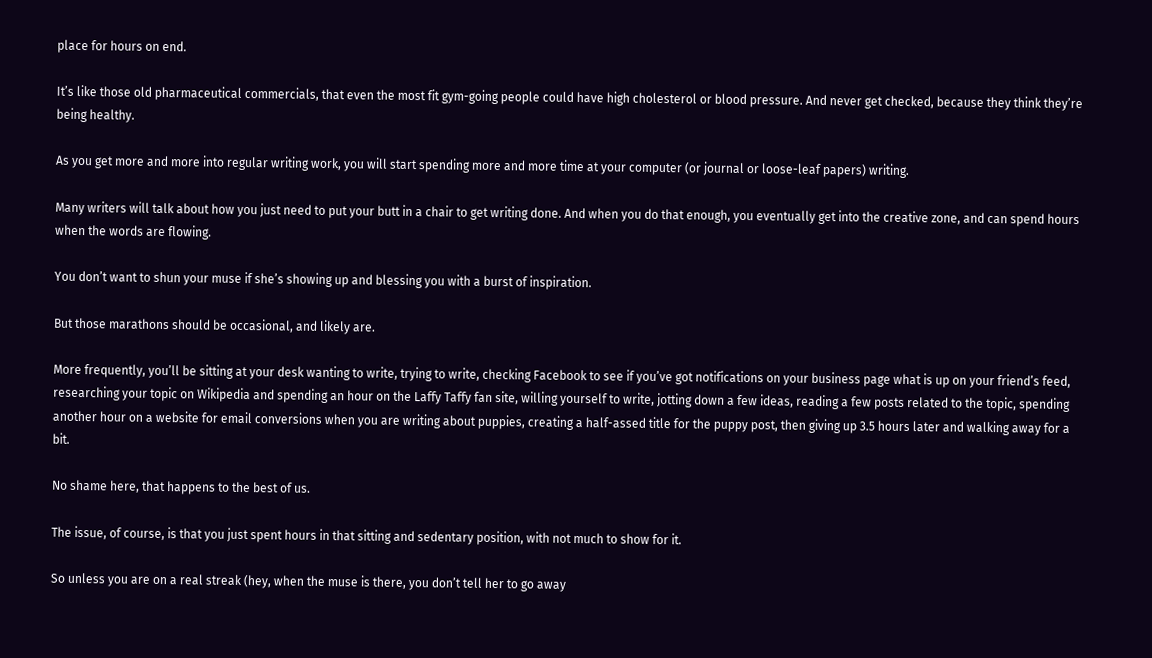place for hours on end.

It’s like those old pharmaceutical commercials, that even the most fit gym-going people could have high cholesterol or blood pressure. And never get checked, because they think they’re being healthy.

As you get more and more into regular writing work, you will start spending more and more time at your computer (or journal or loose-leaf papers) writing.

Many writers will talk about how you just need to put your butt in a chair to get writing done. And when you do that enough, you eventually get into the creative zone, and can spend hours when the words are flowing.

You don’t want to shun your muse if she’s showing up and blessing you with a burst of inspiration.

But those marathons should be occasional, and likely are.

More frequently, you’ll be sitting at your desk wanting to write, trying to write, checking Facebook to see if you’ve got notifications on your business page what is up on your friend’s feed, researching your topic on Wikipedia and spending an hour on the Laffy Taffy fan site, willing yourself to write, jotting down a few ideas, reading a few posts related to the topic, spending another hour on a website for email conversions when you are writing about puppies, creating a half-assed title for the puppy post, then giving up 3.5 hours later and walking away for a bit.

No shame here, that happens to the best of us.

The issue, of course, is that you just spent hours in that sitting and sedentary position, with not much to show for it.

So unless you are on a real streak (hey, when the muse is there, you don’t tell her to go away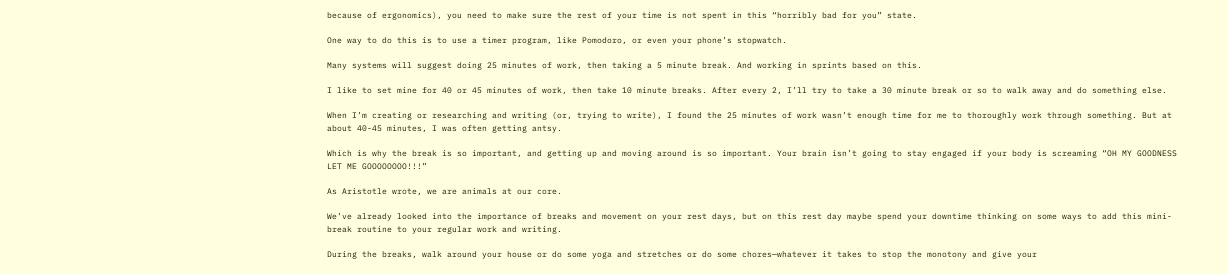because of ergonomics), you need to make sure the rest of your time is not spent in this “horribly bad for you” state.

One way to do this is to use a timer program, like Pomodoro, or even your phone’s stopwatch.

Many systems will suggest doing 25 minutes of work, then taking a 5 minute break. And working in sprints based on this.

I like to set mine for 40 or 45 minutes of work, then take 10 minute breaks. After every 2, I’ll try to take a 30 minute break or so to walk away and do something else.

When I’m creating or researching and writing (or, trying to write), I found the 25 minutes of work wasn’t enough time for me to thoroughly work through something. But at about 40-45 minutes, I was often getting antsy.

Which is why the break is so important, and getting up and moving around is so important. Your brain isn’t going to stay engaged if your body is screaming “OH MY GOODNESS LET ME GOOOOOOOO!!!”

As Aristotle wrote, we are animals at our core.

We’ve already looked into the importance of breaks and movement on your rest days, but on this rest day maybe spend your downtime thinking on some ways to add this mini-break routine to your regular work and writing.

During the breaks, walk around your house or do some yoga and stretches or do some chores—whatever it takes to stop the monotony and give your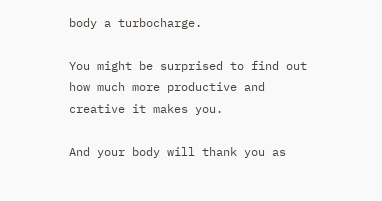body a turbocharge.

You might be surprised to find out how much more productive and creative it makes you.

And your body will thank you as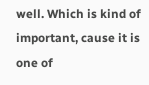well. Which is kind of important, cause it is one of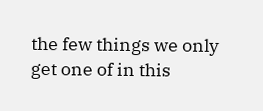the few things we only get one of in this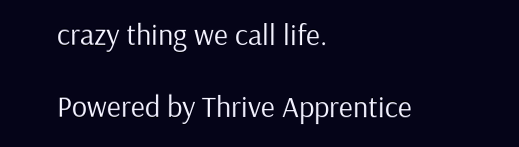crazy thing we call life.

Powered by Thrive Apprentice